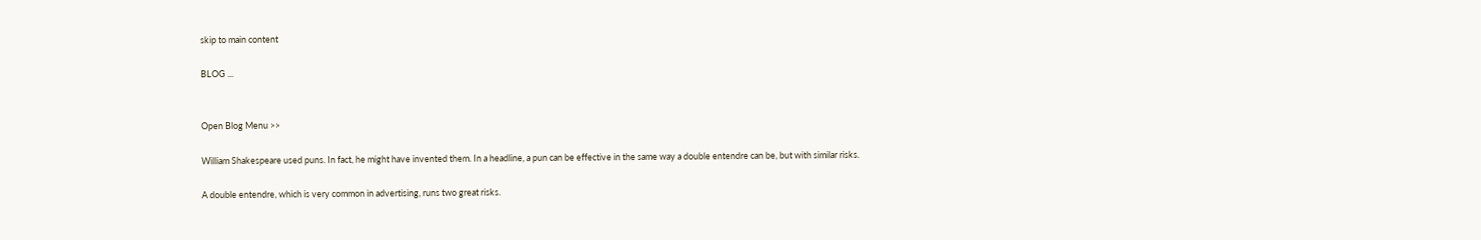skip to main content

BLOG ...


Open Blog Menu >>

William Shakespeare used puns. In fact, he might have invented them. In a headline, a pun can be effective in the same way a double entendre can be, but with similar risks.

A double entendre, which is very common in advertising, runs two great risks.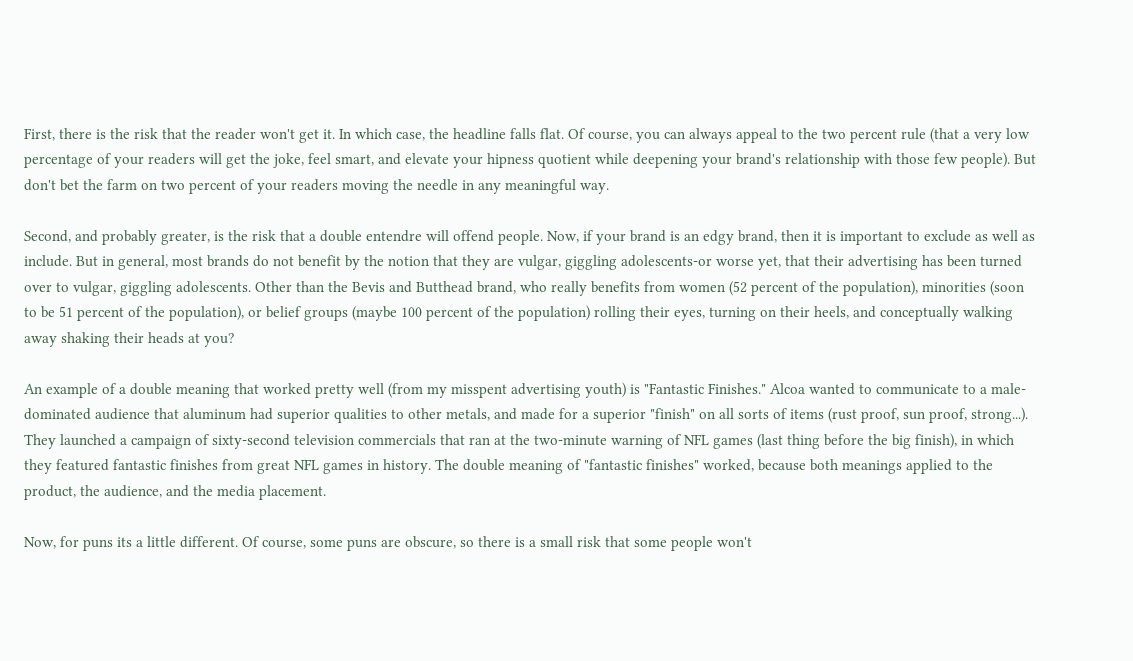First, there is the risk that the reader won't get it. In which case, the headline falls flat. Of course, you can always appeal to the two percent rule (that a very low percentage of your readers will get the joke, feel smart, and elevate your hipness quotient while deepening your brand's relationship with those few people). But don't bet the farm on two percent of your readers moving the needle in any meaningful way.

Second, and probably greater, is the risk that a double entendre will offend people. Now, if your brand is an edgy brand, then it is important to exclude as well as include. But in general, most brands do not benefit by the notion that they are vulgar, giggling adolescents-or worse yet, that their advertising has been turned over to vulgar, giggling adolescents. Other than the Bevis and Butthead brand, who really benefits from women (52 percent of the population), minorities (soon to be 51 percent of the population), or belief groups (maybe 100 percent of the population) rolling their eyes, turning on their heels, and conceptually walking away shaking their heads at you?

An example of a double meaning that worked pretty well (from my misspent advertising youth) is "Fantastic Finishes." Alcoa wanted to communicate to a male-dominated audience that aluminum had superior qualities to other metals, and made for a superior "finish" on all sorts of items (rust proof, sun proof, strong...). They launched a campaign of sixty-second television commercials that ran at the two-minute warning of NFL games (last thing before the big finish), in which they featured fantastic finishes from great NFL games in history. The double meaning of "fantastic finishes" worked, because both meanings applied to the product, the audience, and the media placement.

Now, for puns its a little different. Of course, some puns are obscure, so there is a small risk that some people won't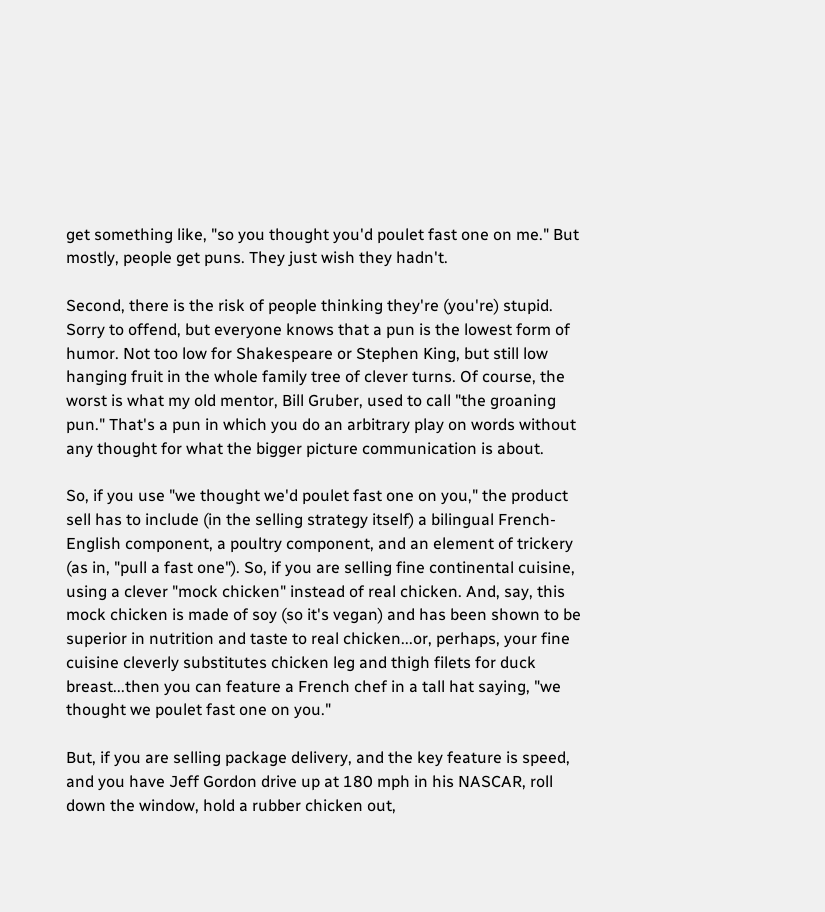get something like, "so you thought you'd poulet fast one on me." But mostly, people get puns. They just wish they hadn't.

Second, there is the risk of people thinking they're (you're) stupid. Sorry to offend, but everyone knows that a pun is the lowest form of humor. Not too low for Shakespeare or Stephen King, but still low hanging fruit in the whole family tree of clever turns. Of course, the worst is what my old mentor, Bill Gruber, used to call "the groaning pun." That's a pun in which you do an arbitrary play on words without any thought for what the bigger picture communication is about.

So, if you use "we thought we'd poulet fast one on you," the product sell has to include (in the selling strategy itself) a bilingual French-English component, a poultry component, and an element of trickery (as in, "pull a fast one"). So, if you are selling fine continental cuisine, using a clever "mock chicken" instead of real chicken. And, say, this mock chicken is made of soy (so it's vegan) and has been shown to be superior in nutrition and taste to real chicken...or, perhaps, your fine cuisine cleverly substitutes chicken leg and thigh filets for duck breast...then you can feature a French chef in a tall hat saying, "we thought we poulet fast one on you."

But, if you are selling package delivery, and the key feature is speed, and you have Jeff Gordon drive up at 180 mph in his NASCAR, roll down the window, hold a rubber chicken out,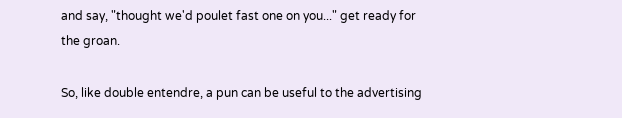and say, "thought we'd poulet fast one on you..." get ready for the groan.

So, like double entendre, a pun can be useful to the advertising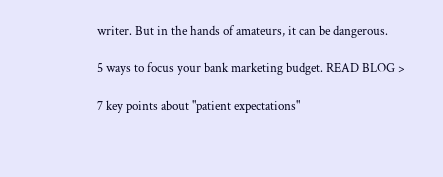writer. But in the hands of amateurs, it can be dangerous.

5 ways to focus your bank marketing budget. READ BLOG >

7 key points about "patient expectations"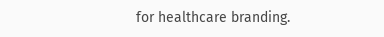for healthcare branding.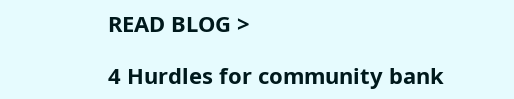READ BLOG >

4 Hurdles for community bank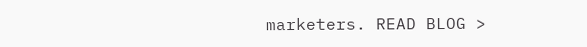marketers. READ BLOG >